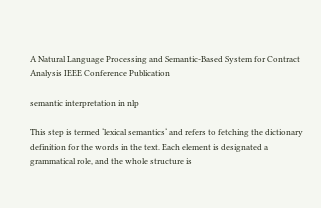A Natural Language Processing and Semantic-Based System for Contract Analysis IEEE Conference Publication

semantic interpretation in nlp

This step is termed ‘lexical semantics‘ and refers to fetching the dictionary definition for the words in the text. Each element is designated a grammatical role, and the whole structure is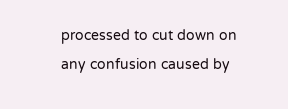processed to cut down on any confusion caused by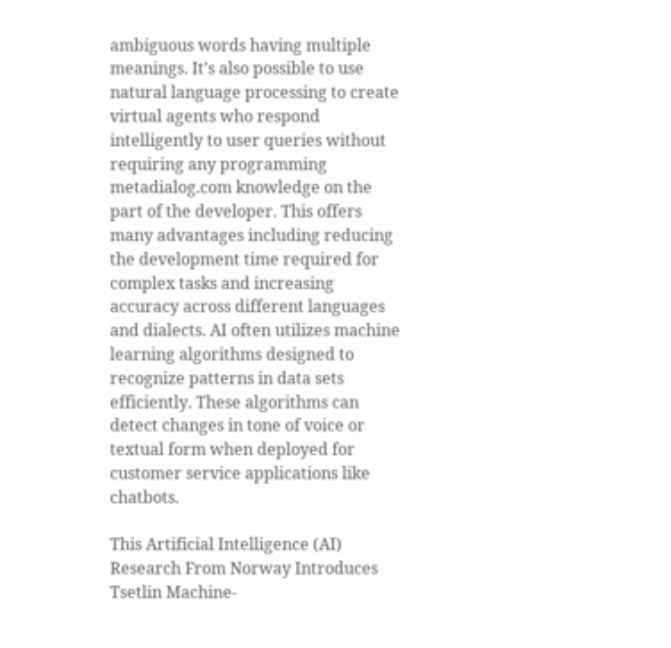ambiguous words having multiple meanings. It’s also possible to use natural language processing to create virtual agents who respond intelligently to user queries without requiring any programming metadialog.com knowledge on the part of the developer. This offers many advantages including reducing the development time required for complex tasks and increasing accuracy across different languages and dialects. AI often utilizes machine learning algorithms designed to recognize patterns in data sets efficiently. These algorithms can detect changes in tone of voice or textual form when deployed for customer service applications like chatbots.

This Artificial Intelligence (AI) Research From Norway Introduces Tsetlin Machine-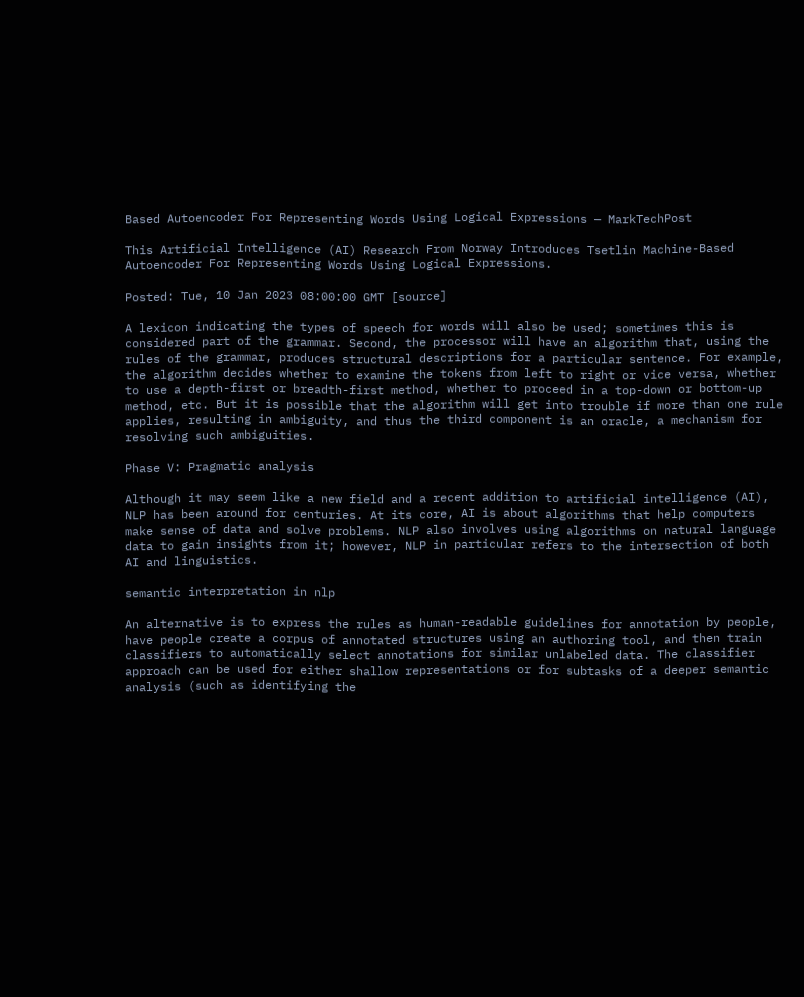Based Autoencoder For Representing Words Using Logical Expressions — MarkTechPost

This Artificial Intelligence (AI) Research From Norway Introduces Tsetlin Machine-Based Autoencoder For Representing Words Using Logical Expressions.

Posted: Tue, 10 Jan 2023 08:00:00 GMT [source]

A lexicon indicating the types of speech for words will also be used; sometimes this is considered part of the grammar. Second, the processor will have an algorithm that, using the rules of the grammar, produces structural descriptions for a particular sentence. For example, the algorithm decides whether to examine the tokens from left to right or vice versa, whether to use a depth-first or breadth-first method, whether to proceed in a top-down or bottom-up method, etc. But it is possible that the algorithm will get into trouble if more than one rule applies, resulting in ambiguity, and thus the third component is an oracle, a mechanism for resolving such ambiguities.

Phase V: Pragmatic analysis

Although it may seem like a new field and a recent addition to artificial intelligence (AI), NLP has been around for centuries. At its core, AI is about algorithms that help computers make sense of data and solve problems. NLP also involves using algorithms on natural language data to gain insights from it; however, NLP in particular refers to the intersection of both AI and linguistics.

semantic interpretation in nlp

An alternative is to express the rules as human-readable guidelines for annotation by people, have people create a corpus of annotated structures using an authoring tool, and then train classifiers to automatically select annotations for similar unlabeled data. The classifier approach can be used for either shallow representations or for subtasks of a deeper semantic analysis (such as identifying the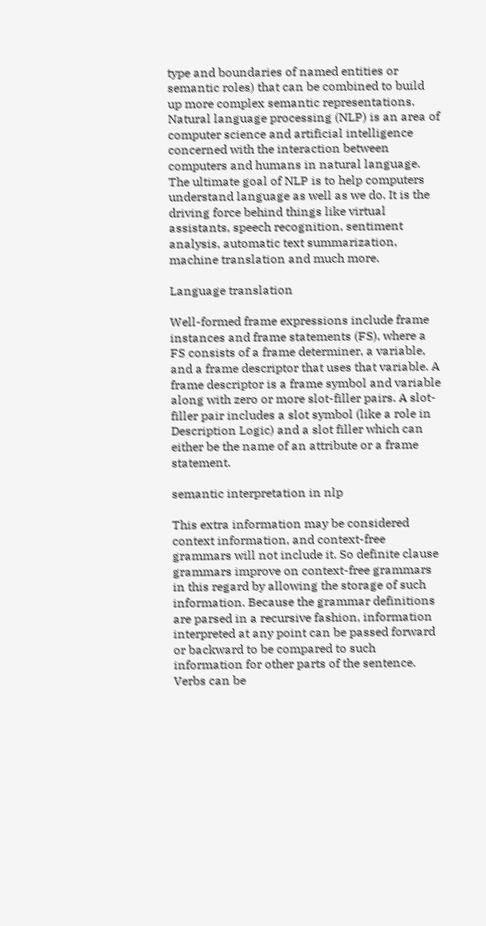type and boundaries of named entities or semantic roles) that can be combined to build up more complex semantic representations. Natural language processing (NLP) is an area of computer science and artificial intelligence concerned with the interaction between computers and humans in natural language. The ultimate goal of NLP is to help computers understand language as well as we do. It is the driving force behind things like virtual assistants, speech recognition, sentiment analysis, automatic text summarization, machine translation and much more.

Language translation

Well-formed frame expressions include frame instances and frame statements (FS), where a FS consists of a frame determiner, a variable, and a frame descriptor that uses that variable. A frame descriptor is a frame symbol and variable along with zero or more slot-filler pairs. A slot-filler pair includes a slot symbol (like a role in Description Logic) and a slot filler which can either be the name of an attribute or a frame statement.

semantic interpretation in nlp

This extra information may be considered context information, and context-free grammars will not include it. So definite clause grammars improve on context-free grammars in this regard by allowing the storage of such information. Because the grammar definitions are parsed in a recursive fashion, information interpreted at any point can be passed forward or backward to be compared to such information for other parts of the sentence. Verbs can be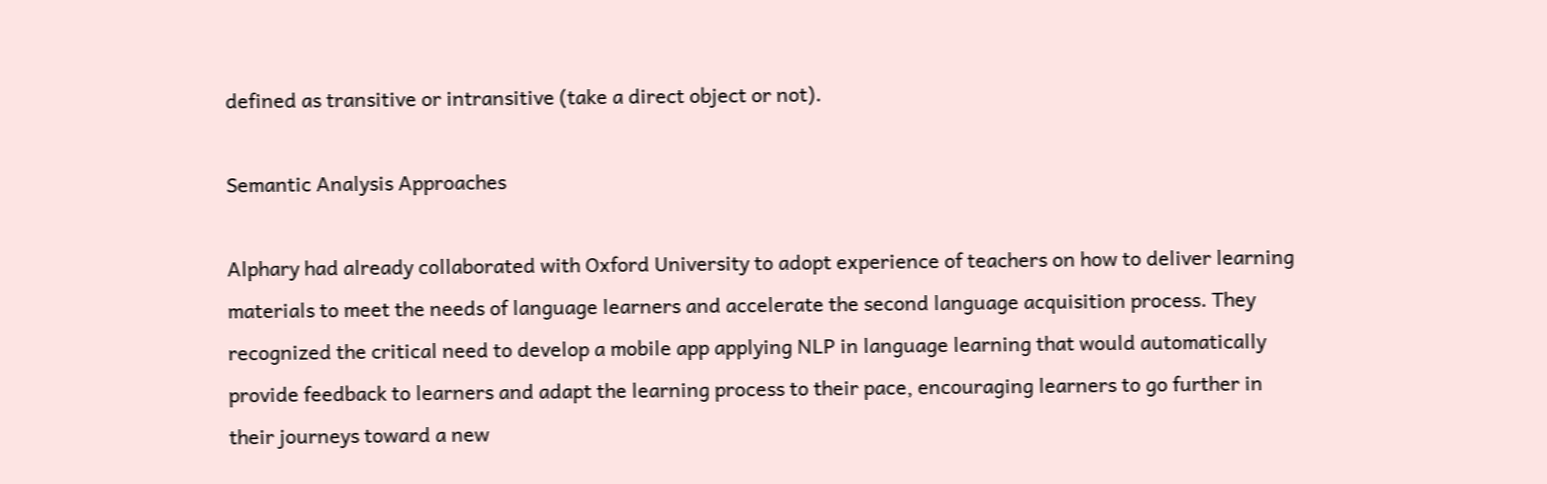defined as transitive or intransitive (take a direct object or not).

Semantic Analysis Approaches

Alphary had already collaborated with Oxford University to adopt experience of teachers on how to deliver learning materials to meet the needs of language learners and accelerate the second language acquisition process. They recognized the critical need to develop a mobile app applying NLP in language learning that would automatically provide feedback to learners and adapt the learning process to their pace, encouraging learners to go further in their journeys toward a new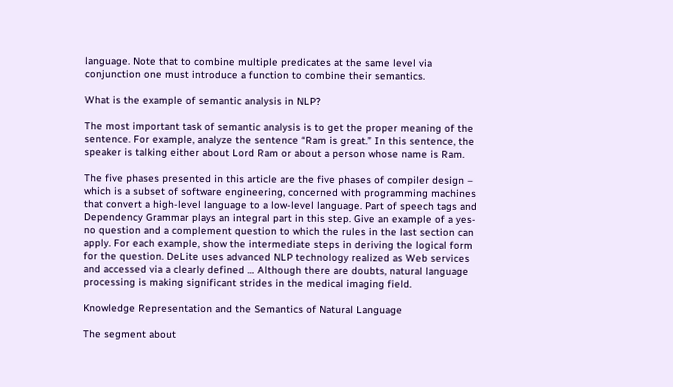language. Note that to combine multiple predicates at the same level via conjunction one must introduce a function to combine their semantics.

What is the example of semantic analysis in NLP?

The most important task of semantic analysis is to get the proper meaning of the sentence. For example, analyze the sentence “Ram is great.” In this sentence, the speaker is talking either about Lord Ram or about a person whose name is Ram.

The five phases presented in this article are the five phases of compiler design – which is a subset of software engineering, concerned with programming machines that convert a high-level language to a low-level language. Part of speech tags and Dependency Grammar plays an integral part in this step. Give an example of a yes-no question and a complement question to which the rules in the last section can apply. For each example, show the intermediate steps in deriving the logical form for the question. DeLite uses advanced NLP technology realized as Web services and accessed via a clearly defined … Although there are doubts, natural language processing is making significant strides in the medical imaging field.

Knowledge Representation and the Semantics of Natural Language

The segment about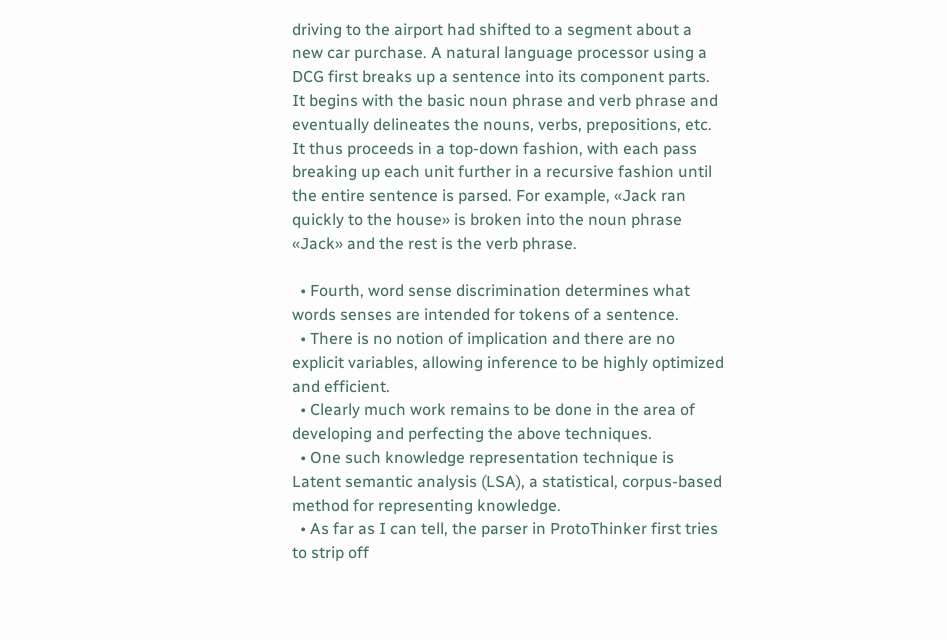driving to the airport had shifted to a segment about a new car purchase. A natural language processor using a DCG first breaks up a sentence into its component parts. It begins with the basic noun phrase and verb phrase and eventually delineates the nouns, verbs, prepositions, etc. It thus proceeds in a top-down fashion, with each pass breaking up each unit further in a recursive fashion until the entire sentence is parsed. For example, «Jack ran quickly to the house» is broken into the noun phrase «Jack» and the rest is the verb phrase.

  • Fourth, word sense discrimination determines what words senses are intended for tokens of a sentence.
  • There is no notion of implication and there are no explicit variables, allowing inference to be highly optimized and efficient.
  • Clearly much work remains to be done in the area of developing and perfecting the above techniques.
  • One such knowledge representation technique is Latent semantic analysis (LSA), a statistical, corpus-based method for representing knowledge.
  • As far as I can tell, the parser in ProtoThinker first tries to strip off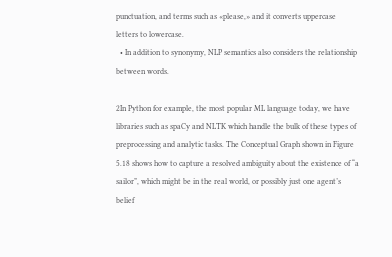punctuation, and terms such as «please,» and it converts uppercase letters to lowercase.
  • In addition to synonymy, NLP semantics also considers the relationship between words.

2In Python for example, the most popular ML language today, we have libraries such as spaCy and NLTK which handle the bulk of these types of preprocessing and analytic tasks. The Conceptual Graph shown in Figure 5.18 shows how to capture a resolved ambiguity about the existence of “a sailor”, which might be in the real world, or possibly just one agent’s belief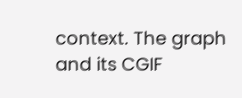context. The graph and its CGIF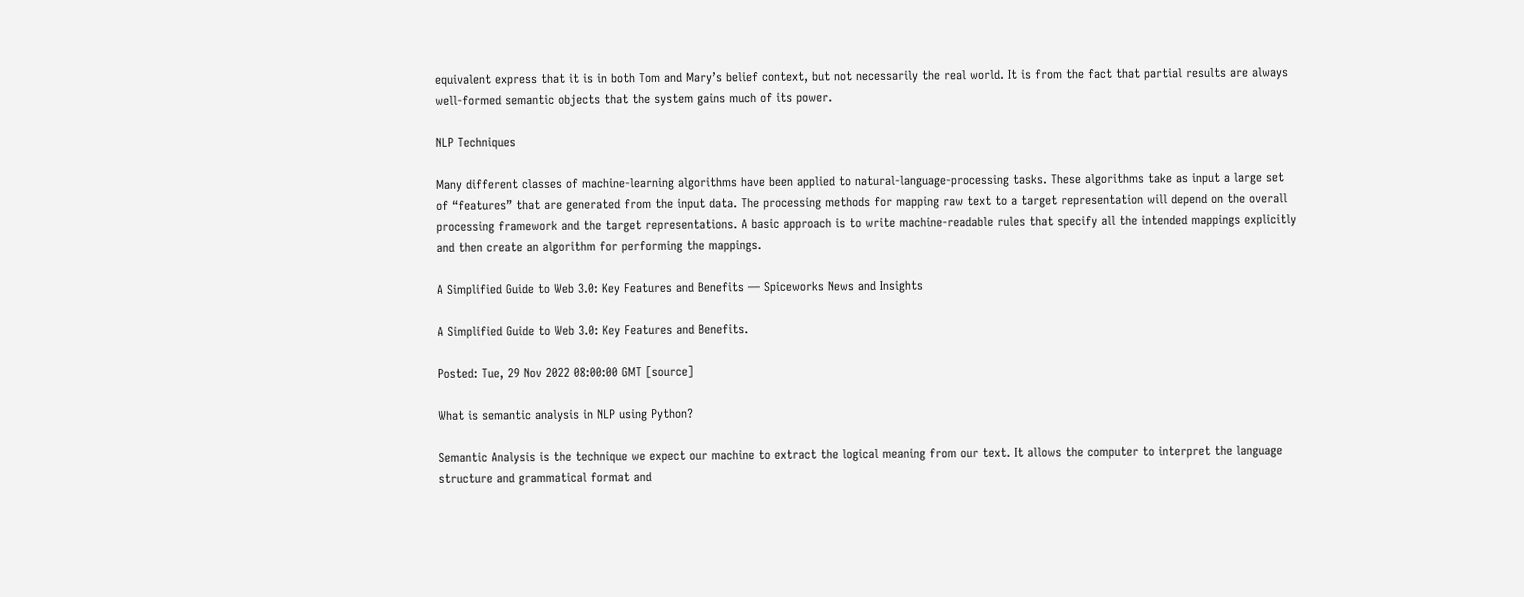equivalent express that it is in both Tom and Mary’s belief context, but not necessarily the real world. It is from the fact that partial results are always well-formed semantic objects that the system gains much of its power.

NLP Techniques

Many different classes of machine-learning algorithms have been applied to natural-language-processing tasks. These algorithms take as input a large set of “features” that are generated from the input data. The processing methods for mapping raw text to a target representation will depend on the overall processing framework and the target representations. A basic approach is to write machine-readable rules that specify all the intended mappings explicitly and then create an algorithm for performing the mappings.

A Simplified Guide to Web 3.0: Key Features and Benefits — Spiceworks News and Insights

A Simplified Guide to Web 3.0: Key Features and Benefits.

Posted: Tue, 29 Nov 2022 08:00:00 GMT [source]

What is semantic analysis in NLP using Python?

Semantic Analysis is the technique we expect our machine to extract the logical meaning from our text. It allows the computer to interpret the language structure and grammatical format and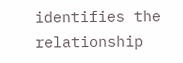identifies the relationship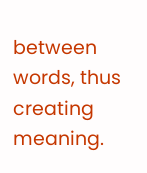between words, thus creating meaning.